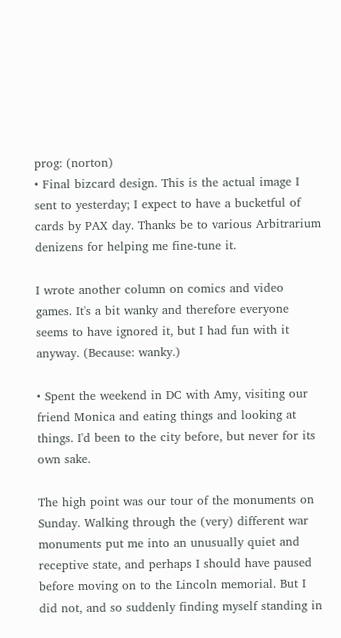prog: (norton)
• Final bizcard design. This is the actual image I sent to yesterday; I expect to have a bucketful of cards by PAX day. Thanks be to various Arbitrarium denizens for helping me fine-tune it.

I wrote another column on comics and video games. It's a bit wanky and therefore everyone seems to have ignored it, but I had fun with it anyway. (Because: wanky.)

• Spent the weekend in DC with Amy, visiting our friend Monica and eating things and looking at things. I'd been to the city before, but never for its own sake.

The high point was our tour of the monuments on Sunday. Walking through the (very) different war monuments put me into an unusually quiet and receptive state, and perhaps I should have paused before moving on to the Lincoln memorial. But I did not, and so suddenly finding myself standing in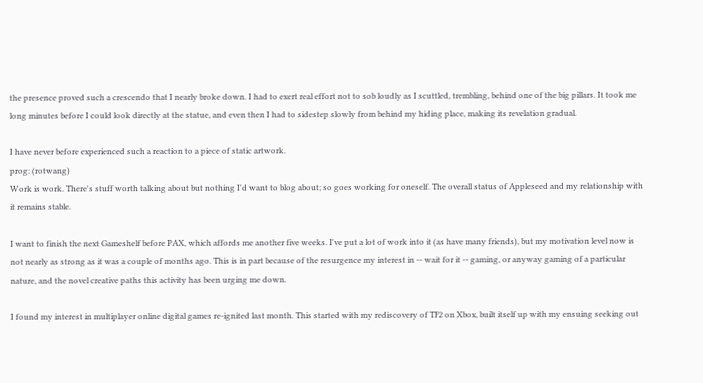the presence proved such a crescendo that I nearly broke down. I had to exert real effort not to sob loudly as I scuttled, trembling, behind one of the big pillars. It took me long minutes before I could look directly at the statue, and even then I had to sidestep slowly from behind my hiding place, making its revelation gradual.

I have never before experienced such a reaction to a piece of static artwork.
prog: (rotwang)
Work is work. There's stuff worth talking about but nothing I'd want to blog about; so goes working for oneself. The overall status of Appleseed and my relationship with it remains stable.

I want to finish the next Gameshelf before PAX, which affords me another five weeks. I've put a lot of work into it (as have many friends), but my motivation level now is not nearly as strong as it was a couple of months ago. This is in part because of the resurgence my interest in -- wait for it -- gaming, or anyway gaming of a particular nature, and the novel creative paths this activity has been urging me down.

I found my interest in multiplayer online digital games re-ignited last month. This started with my rediscovery of TF2 on Xbox, built itself up with my ensuing seeking out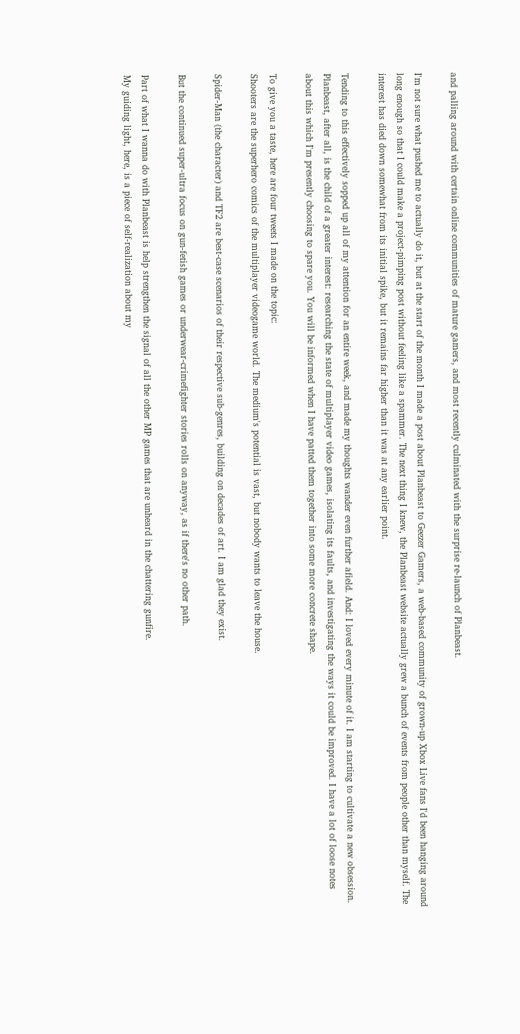and palling around with certain online communities of mature gamers, and most recently culminated with the surprise re-launch of Planbeast.

I'm not sure what pushed me to actually do it, but at the start of the month I made a post about Planbeast to Geezer Gamers, a web-based community of grown-up Xbox Live fans I'd been hanging around long enough so that I could make a project-pimping post without feeling like a spammer. The next thing I knew, the Planbeast website actually grew a bunch of events from people other than myself. The interest has died down somewhat from its initial spike, but it remains far higher than it was at any earlier point.

Tending to this effectively sopped up all of my attention for an entire week, and made my thoughts wander even further afield. And: I loved every minute of it. I am starting to cultivate a new obsession. Planbeast, after all, is the child of a greater interest: researching the state of multiplayer video games, isolating its faults, and investigating the ways it could be improved. I have a lot of loose notes about this which I'm presently choosing to spare you. You will be informed when I have patted them together into some more concrete shape.

To give you a taste, here are four tweets I made on the topic:
Shooters are the superhero comics of the multiplayer videogame world. The medium's potential is vast, but nobody wants to leave the house.

Spider-Man (the character) and TF2 are best-case scenarios of their respective sub-genres, building on decades of art. I am glad they exist.

But the continued super-ultra focus on gun-fetish games or underwear-crimefighter stories rolls on anyway, as if there's no other path.

Part of what I wanna do with Planbeast is help strengthen the signal of all the other MP games that are unheard in the chattering gunfire.
My guiding light, here, is a piece of self-realization about my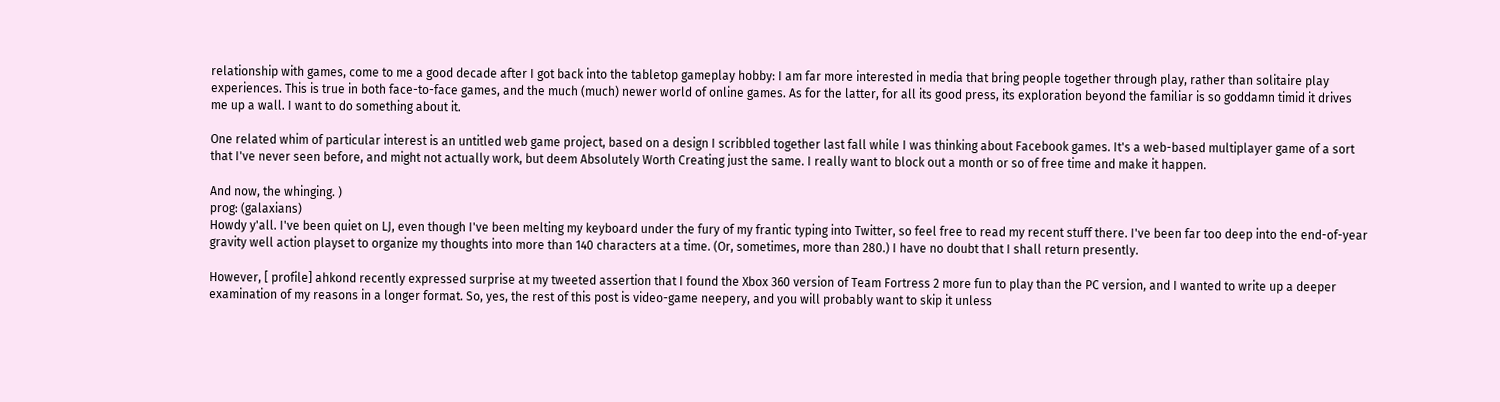relationship with games, come to me a good decade after I got back into the tabletop gameplay hobby: I am far more interested in media that bring people together through play, rather than solitaire play experiences. This is true in both face-to-face games, and the much (much) newer world of online games. As for the latter, for all its good press, its exploration beyond the familiar is so goddamn timid it drives me up a wall. I want to do something about it.

One related whim of particular interest is an untitled web game project, based on a design I scribbled together last fall while I was thinking about Facebook games. It's a web-based multiplayer game of a sort that I've never seen before, and might not actually work, but deem Absolutely Worth Creating just the same. I really want to block out a month or so of free time and make it happen.

And now, the whinging. )
prog: (galaxians)
Howdy y'all. I've been quiet on LJ, even though I've been melting my keyboard under the fury of my frantic typing into Twitter, so feel free to read my recent stuff there. I've been far too deep into the end-of-year gravity well action playset to organize my thoughts into more than 140 characters at a time. (Or, sometimes, more than 280.) I have no doubt that I shall return presently.

However, [ profile] ahkond recently expressed surprise at my tweeted assertion that I found the Xbox 360 version of Team Fortress 2 more fun to play than the PC version, and I wanted to write up a deeper examination of my reasons in a longer format. So, yes, the rest of this post is video-game neepery, and you will probably want to skip it unless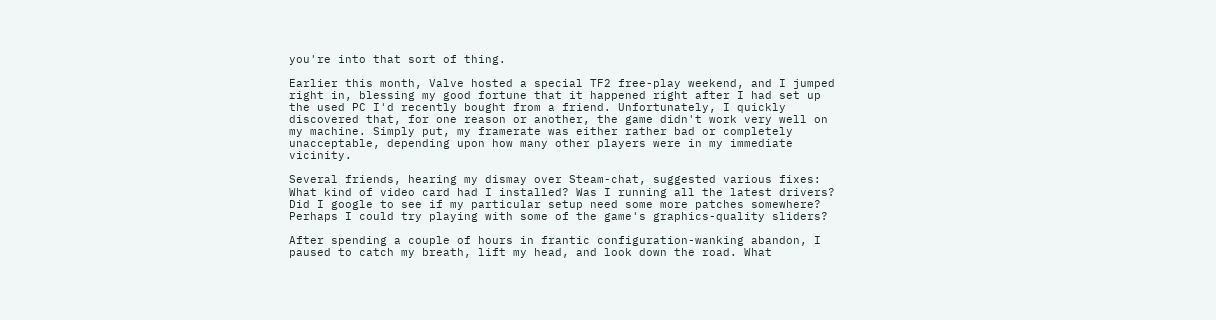you're into that sort of thing.

Earlier this month, Valve hosted a special TF2 free-play weekend, and I jumped right in, blessing my good fortune that it happened right after I had set up the used PC I'd recently bought from a friend. Unfortunately, I quickly discovered that, for one reason or another, the game didn't work very well on my machine. Simply put, my framerate was either rather bad or completely unacceptable, depending upon how many other players were in my immediate vicinity.

Several friends, hearing my dismay over Steam-chat, suggested various fixes: What kind of video card had I installed? Was I running all the latest drivers? Did I google to see if my particular setup need some more patches somewhere? Perhaps I could try playing with some of the game's graphics-quality sliders?

After spending a couple of hours in frantic configuration-wanking abandon, I paused to catch my breath, lift my head, and look down the road. What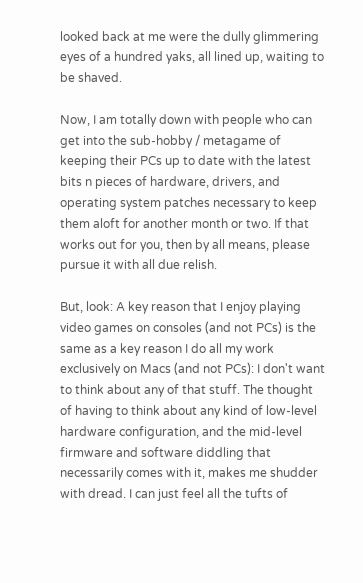looked back at me were the dully glimmering eyes of a hundred yaks, all lined up, waiting to be shaved.

Now, I am totally down with people who can get into the sub-hobby / metagame of keeping their PCs up to date with the latest bits n pieces of hardware, drivers, and operating system patches necessary to keep them aloft for another month or two. If that works out for you, then by all means, please pursue it with all due relish.

But, look: A key reason that I enjoy playing video games on consoles (and not PCs) is the same as a key reason I do all my work exclusively on Macs (and not PCs): I don't want to think about any of that stuff. The thought of having to think about any kind of low-level hardware configuration, and the mid-level firmware and software diddling that necessarily comes with it, makes me shudder with dread. I can just feel all the tufts of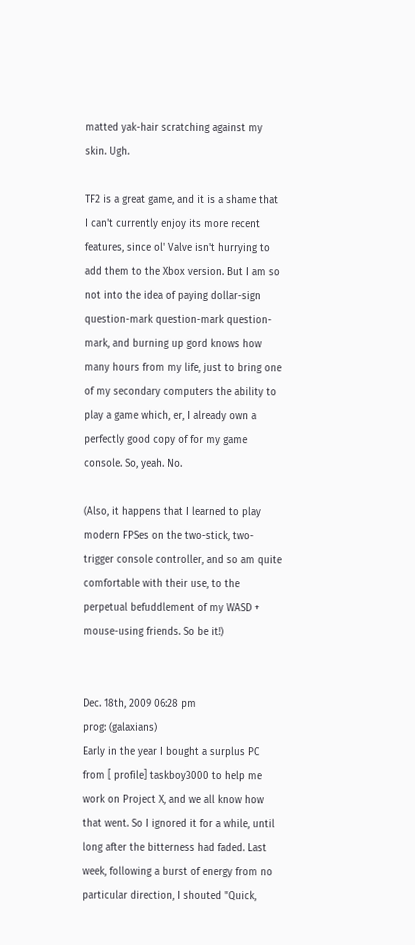matted yak-hair scratching against my skin. Ugh.

TF2 is a great game, and it is a shame that I can't currently enjoy its more recent features, since ol' Valve isn't hurrying to add them to the Xbox version. But I am so not into the idea of paying dollar-sign question-mark question-mark question-mark, and burning up gord knows how many hours from my life, just to bring one of my secondary computers the ability to play a game which, er, I already own a perfectly good copy of for my game console. So, yeah. No.

(Also, it happens that I learned to play modern FPSes on the two-stick, two-trigger console controller, and so am quite comfortable with their use, to the perpetual befuddlement of my WASD + mouse-using friends. So be it!)


Dec. 18th, 2009 06:28 pm
prog: (galaxians)
Early in the year I bought a surplus PC from [ profile] taskboy3000 to help me work on Project X, and we all know how that went. So I ignored it for a while, until long after the bitterness had faded. Last week, following a burst of energy from no particular direction, I shouted "Quick,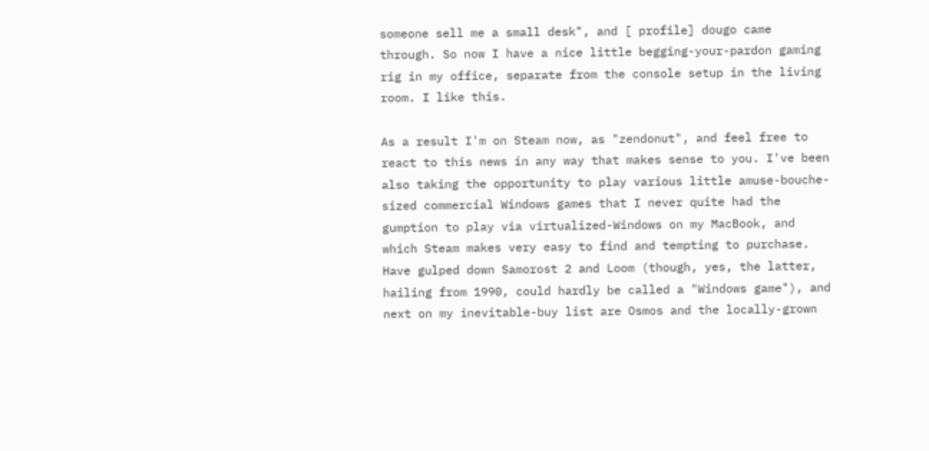someone sell me a small desk", and [ profile] dougo came through. So now I have a nice little begging-your-pardon gaming rig in my office, separate from the console setup in the living room. I like this.

As a result I'm on Steam now, as "zendonut", and feel free to react to this news in any way that makes sense to you. I've been also taking the opportunity to play various little amuse-bouche-sized commercial Windows games that I never quite had the gumption to play via virtualized-Windows on my MacBook, and which Steam makes very easy to find and tempting to purchase. Have gulped down Samorost 2 and Loom (though, yes, the latter, hailing from 1990, could hardly be called a "Windows game"), and next on my inevitable-buy list are Osmos and the locally-grown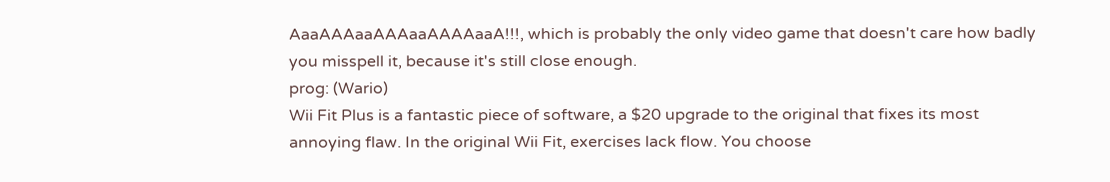AaaAAAaaAAAaaAAAAaaA!!!, which is probably the only video game that doesn't care how badly you misspell it, because it's still close enough.
prog: (Wario)
Wii Fit Plus is a fantastic piece of software, a $20 upgrade to the original that fixes its most annoying flaw. In the original Wii Fit, exercises lack flow. You choose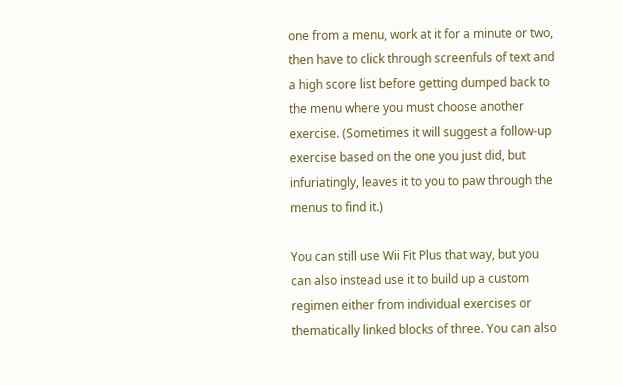one from a menu, work at it for a minute or two, then have to click through screenfuls of text and a high score list before getting dumped back to the menu where you must choose another exercise. (Sometimes it will suggest a follow-up exercise based on the one you just did, but infuriatingly, leaves it to you to paw through the menus to find it.)

You can still use Wii Fit Plus that way, but you can also instead use it to build up a custom regimen either from individual exercises or thematically linked blocks of three. You can also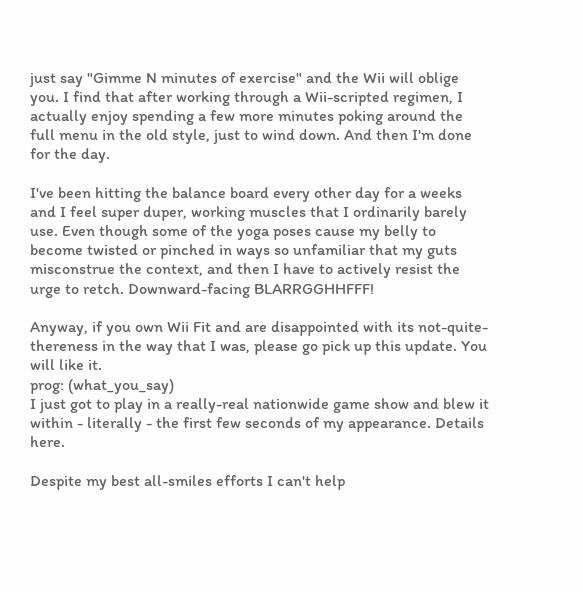just say "Gimme N minutes of exercise" and the Wii will oblige you. I find that after working through a Wii-scripted regimen, I actually enjoy spending a few more minutes poking around the full menu in the old style, just to wind down. And then I'm done for the day.

I've been hitting the balance board every other day for a weeks and I feel super duper, working muscles that I ordinarily barely use. Even though some of the yoga poses cause my belly to become twisted or pinched in ways so unfamiliar that my guts misconstrue the context, and then I have to actively resist the urge to retch. Downward-facing BLARRGGHHFFF!

Anyway, if you own Wii Fit and are disappointed with its not-quite-thereness in the way that I was, please go pick up this update. You will like it.
prog: (what_you_say)
I just got to play in a really-real nationwide game show and blew it within - literally - the first few seconds of my appearance. Details here.

Despite my best all-smiles efforts I can't help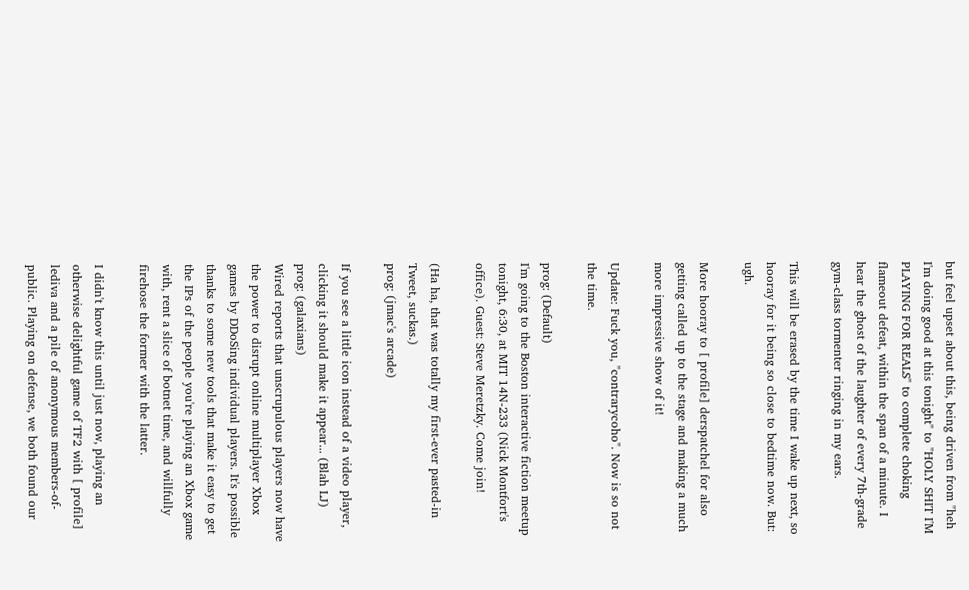but feel upset about this, being driven from "heh I'm doing good at this tonight" to "HOLY SHIT I'M PLAYING FOR REALS" to complete choking flameout defeat, within the span of a minute. I hear the ghost of the laughter of every 7th-grade gym-class tormenter ringing in my ears.

This will be erased by the time I wake up next, so hooray for it being so close to bedtime now. But: ugh.

More hooray to [ profile] derspatchel for also getting called up to the stage and making a much more impressive show of it!

Update: Fuck you, "contrarycoho". Now is so not the time.

prog: (Default)
I'm going to the Boston interactive fiction meetup tonight, 6:30, at MIT 14N-233 (Nick Montfort's office). Guest: Steve Meretzky. Come join!

(Ha ha, that was totally my first-ever pasted-in Tweet, suckas.)
prog: (jmac's arcade)

If you see a little icon instead of a video player, clicking it should make it appear... (Blah LJ)
prog: (galaxians)
Wired reports that unscrupulous players now have the power to disrupt online multiplayer Xbox games by DDoSing individual players. It's possible thanks to some new tools that make it easy to get the IPs of the people you're playing an Xbox game with, rent a slice of botnet time, and willfully firehose the former with the latter.

I didn't know this until just now, playing an otherwise delightful game of TF2 with [ profile] lediva and a pile of anonymous members-of-public. Playing on defense, we both found our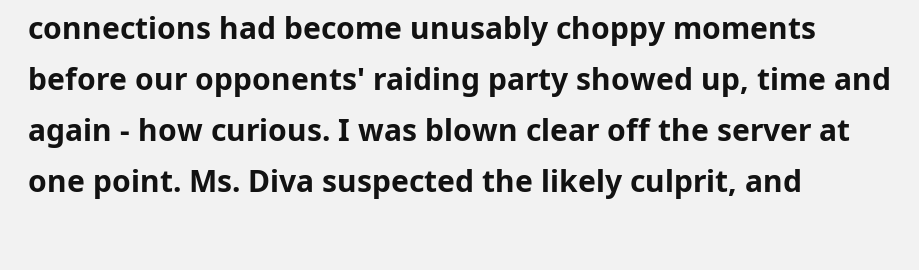connections had become unusably choppy moments before our opponents' raiding party showed up, time and again - how curious. I was blown clear off the server at one point. Ms. Diva suspected the likely culprit, and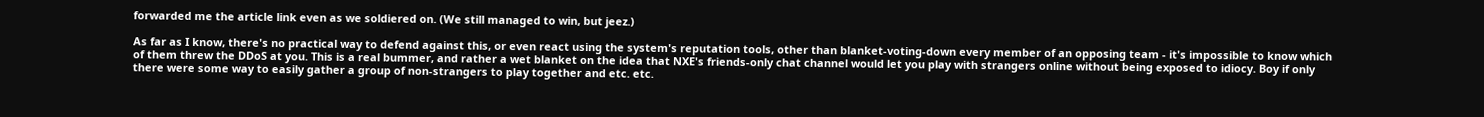forwarded me the article link even as we soldiered on. (We still managed to win, but jeez.)

As far as I know, there's no practical way to defend against this, or even react using the system's reputation tools, other than blanket-voting-down every member of an opposing team - it's impossible to know which of them threw the DDoS at you. This is a real bummer, and rather a wet blanket on the idea that NXE's friends-only chat channel would let you play with strangers online without being exposed to idiocy. Boy if only there were some way to easily gather a group of non-strangers to play together and etc. etc.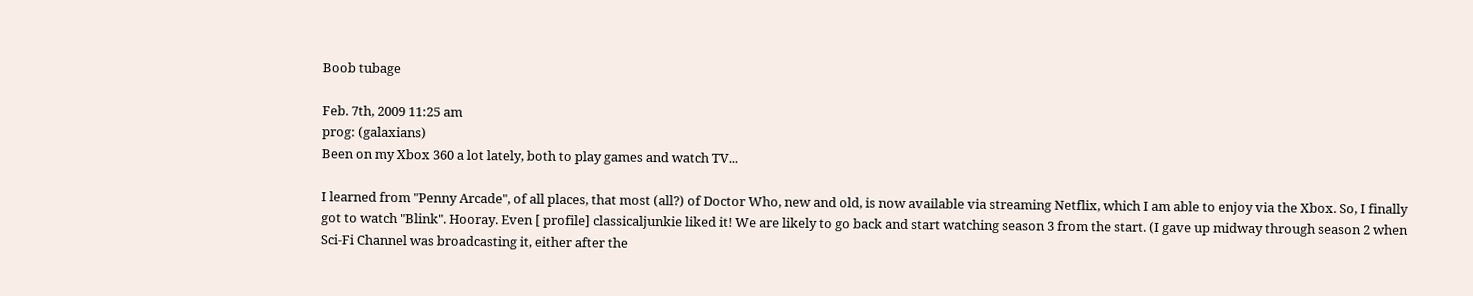Boob tubage

Feb. 7th, 2009 11:25 am
prog: (galaxians)
Been on my Xbox 360 a lot lately, both to play games and watch TV...

I learned from "Penny Arcade", of all places, that most (all?) of Doctor Who, new and old, is now available via streaming Netflix, which I am able to enjoy via the Xbox. So, I finally got to watch "Blink". Hooray. Even [ profile] classicaljunkie liked it! We are likely to go back and start watching season 3 from the start. (I gave up midway through season 2 when Sci-Fi Channel was broadcasting it, either after the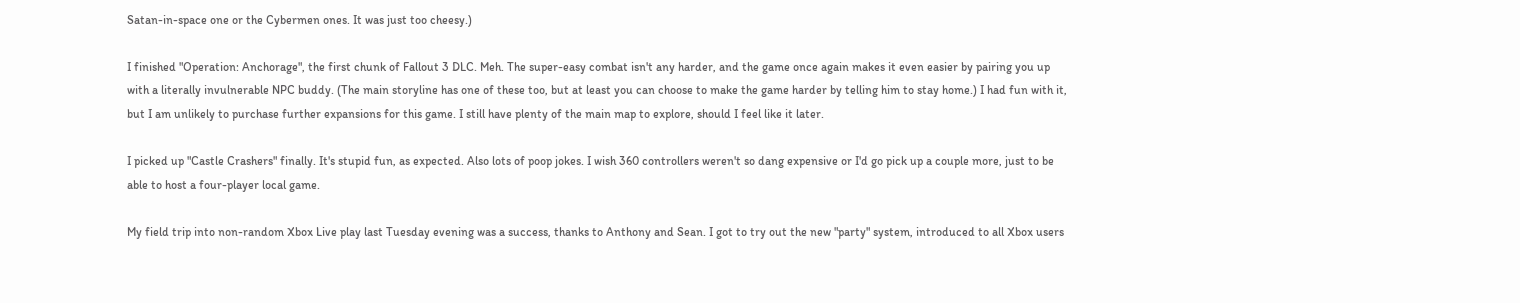Satan-in-space one or the Cybermen ones. It was just too cheesy.)

I finished "Operation: Anchorage", the first chunk of Fallout 3 DLC. Meh. The super-easy combat isn't any harder, and the game once again makes it even easier by pairing you up with a literally invulnerable NPC buddy. (The main storyline has one of these too, but at least you can choose to make the game harder by telling him to stay home.) I had fun with it, but I am unlikely to purchase further expansions for this game. I still have plenty of the main map to explore, should I feel like it later.

I picked up "Castle Crashers" finally. It's stupid fun, as expected. Also lots of poop jokes. I wish 360 controllers weren't so dang expensive or I'd go pick up a couple more, just to be able to host a four-player local game.

My field trip into non-random Xbox Live play last Tuesday evening was a success, thanks to Anthony and Sean. I got to try out the new "party" system, introduced to all Xbox users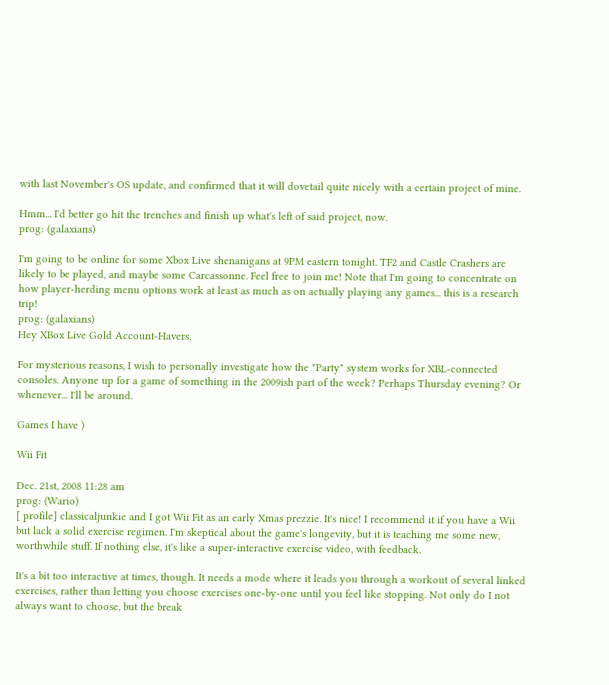with last November's OS update, and confirmed that it will dovetail quite nicely with a certain project of mine.

Hmm... I'd better go hit the trenches and finish up what's left of said project, now.
prog: (galaxians)

I'm going to be online for some Xbox Live shenanigans at 9PM eastern tonight. TF2 and Castle Crashers are likely to be played, and maybe some Carcassonne. Feel free to join me! Note that I'm going to concentrate on how player-herding menu options work at least as much as on actually playing any games... this is a research trip!
prog: (galaxians)
Hey XBox Live Gold Account-Havers,

For mysterious reasons, I wish to personally investigate how the "Party" system works for XBL-connected consoles. Anyone up for a game of something in the 2009ish part of the week? Perhaps Thursday evening? Or whenever... I'll be around.

Games I have )

Wii Fit

Dec. 21st, 2008 11:28 am
prog: (Wario)
[ profile] classicaljunkie and I got Wii Fit as an early Xmas prezzie. It's nice! I recommend it if you have a Wii but lack a solid exercise regimen. I'm skeptical about the game's longevity, but it is teaching me some new, worthwhile stuff. If nothing else, it's like a super-interactive exercise video, with feedback.

It's a bit too interactive at times, though. It needs a mode where it leads you through a workout of several linked exercises, rather than letting you choose exercises one-by-one until you feel like stopping. Not only do I not always want to choose, but the break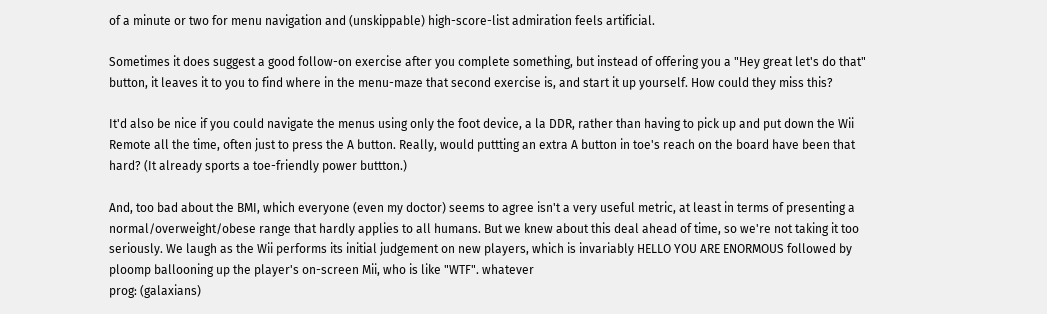of a minute or two for menu navigation and (unskippable) high-score-list admiration feels artificial.

Sometimes it does suggest a good follow-on exercise after you complete something, but instead of offering you a "Hey great let's do that" button, it leaves it to you to find where in the menu-maze that second exercise is, and start it up yourself. How could they miss this?

It'd also be nice if you could navigate the menus using only the foot device, a la DDR, rather than having to pick up and put down the Wii Remote all the time, often just to press the A button. Really, would puttting an extra A button in toe's reach on the board have been that hard? (It already sports a toe-friendly power buttton.)

And, too bad about the BMI, which everyone (even my doctor) seems to agree isn't a very useful metric, at least in terms of presenting a normal/overweight/obese range that hardly applies to all humans. But we knew about this deal ahead of time, so we're not taking it too seriously. We laugh as the Wii performs its initial judgement on new players, which is invariably HELLO YOU ARE ENORMOUS followed by ploomp ballooning up the player's on-screen Mii, who is like "WTF". whatever
prog: (galaxians)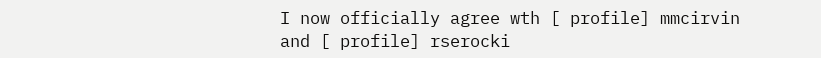I now officially agree wth [ profile] mmcirvin and [ profile] rserocki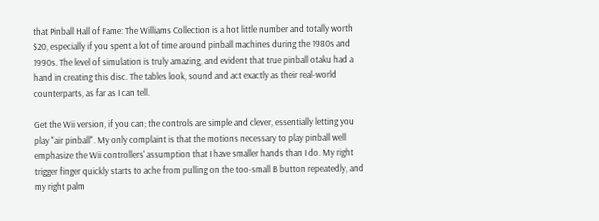that Pinball Hall of Fame: The Williams Collection is a hot little number and totally worth $20, especially if you spent a lot of time around pinball machines during the 1980s and 1990s. The level of simulation is truly amazing, and evident that true pinball otaku had a hand in creating this disc. The tables look, sound and act exactly as their real-world counterparts, as far as I can tell.

Get the Wii version, if you can; the controls are simple and clever, essentially letting you play "air pinball". My only complaint is that the motions necessary to play pinball well emphasize the Wii controllers' assumption that I have smaller hands than I do. My right trigger finger quickly starts to ache from pulling on the too-small B button repeatedly, and my right palm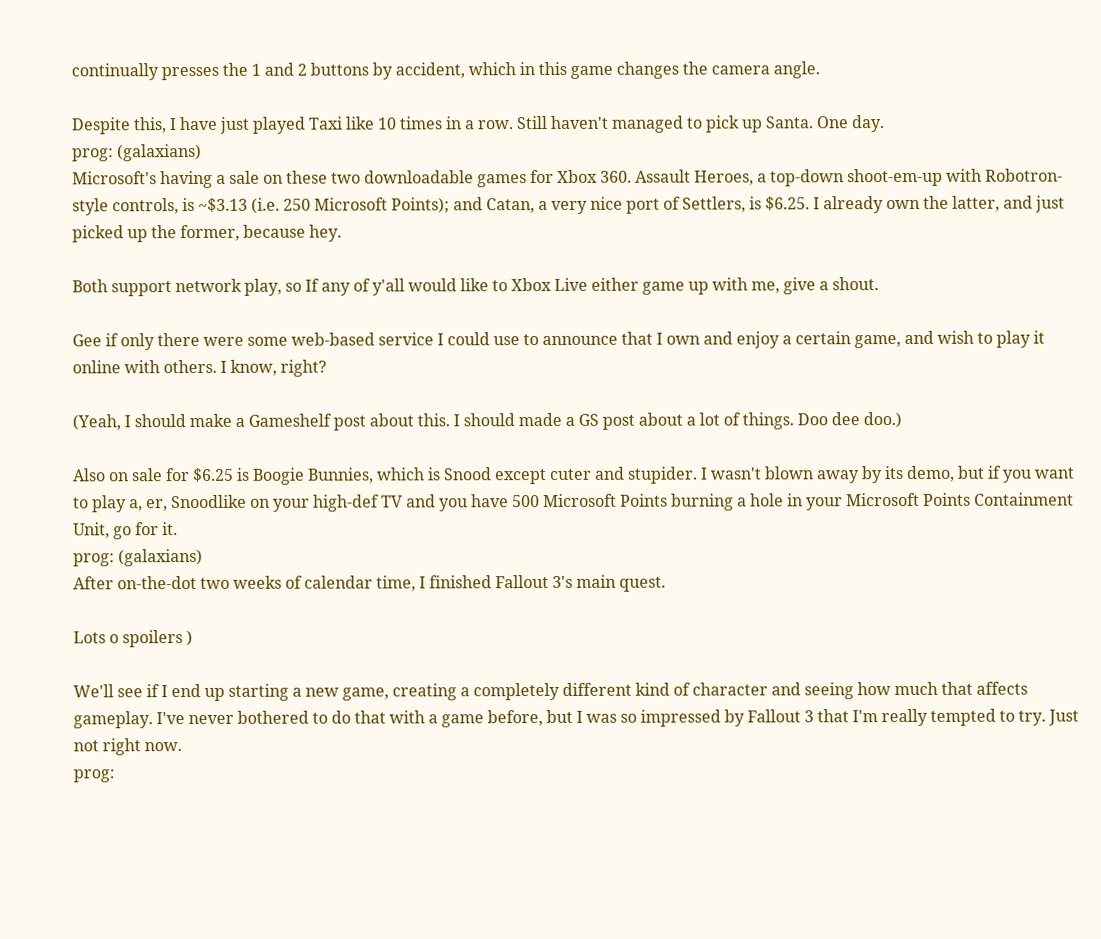continually presses the 1 and 2 buttons by accident, which in this game changes the camera angle.

Despite this, I have just played Taxi like 10 times in a row. Still haven't managed to pick up Santa. One day.
prog: (galaxians)
Microsoft's having a sale on these two downloadable games for Xbox 360. Assault Heroes, a top-down shoot-em-up with Robotron-style controls, is ~$3.13 (i.e. 250 Microsoft Points); and Catan, a very nice port of Settlers, is $6.25. I already own the latter, and just picked up the former, because hey.

Both support network play, so If any of y'all would like to Xbox Live either game up with me, give a shout.

Gee if only there were some web-based service I could use to announce that I own and enjoy a certain game, and wish to play it online with others. I know, right?

(Yeah, I should make a Gameshelf post about this. I should made a GS post about a lot of things. Doo dee doo.)

Also on sale for $6.25 is Boogie Bunnies, which is Snood except cuter and stupider. I wasn't blown away by its demo, but if you want to play a, er, Snoodlike on your high-def TV and you have 500 Microsoft Points burning a hole in your Microsoft Points Containment Unit, go for it.
prog: (galaxians)
After on-the-dot two weeks of calendar time, I finished Fallout 3's main quest.

Lots o spoilers )

We'll see if I end up starting a new game, creating a completely different kind of character and seeing how much that affects gameplay. I've never bothered to do that with a game before, but I was so impressed by Fallout 3 that I'm really tempted to try. Just not right now.
prog: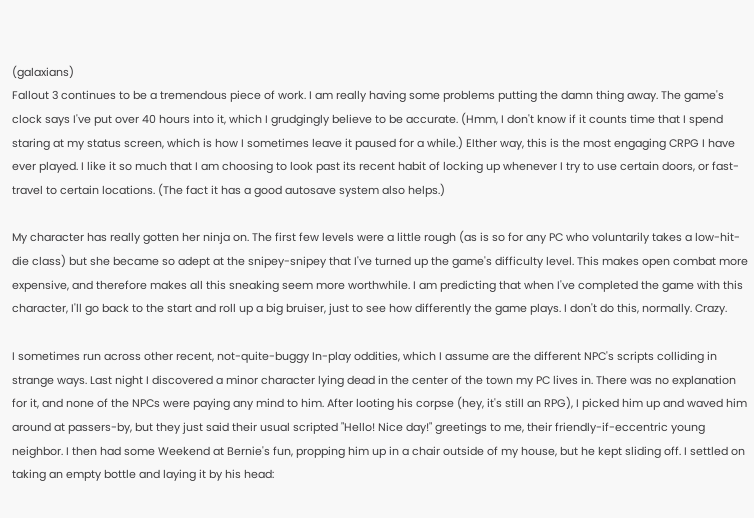(galaxians)
Fallout 3 continues to be a tremendous piece of work. I am really having some problems putting the damn thing away. The game's clock says I've put over 40 hours into it, which I grudgingly believe to be accurate. (Hmm, I don't know if it counts time that I spend staring at my status screen, which is how I sometimes leave it paused for a while.) EIther way, this is the most engaging CRPG I have ever played. I like it so much that I am choosing to look past its recent habit of locking up whenever I try to use certain doors, or fast-travel to certain locations. (The fact it has a good autosave system also helps.)

My character has really gotten her ninja on. The first few levels were a little rough (as is so for any PC who voluntarily takes a low-hit-die class) but she became so adept at the snipey-snipey that I've turned up the game's difficulty level. This makes open combat more expensive, and therefore makes all this sneaking seem more worthwhile. I am predicting that when I've completed the game with this character, I'll go back to the start and roll up a big bruiser, just to see how differently the game plays. I don't do this, normally. Crazy.

I sometimes run across other recent, not-quite-buggy In-play oddities, which I assume are the different NPC's scripts colliding in strange ways. Last night I discovered a minor character lying dead in the center of the town my PC lives in. There was no explanation for it, and none of the NPCs were paying any mind to him. After looting his corpse (hey, it's still an RPG), I picked him up and waved him around at passers-by, but they just said their usual scripted "Hello! Nice day!" greetings to me, their friendly-if-eccentric young neighbor. I then had some Weekend at Bernie's fun, propping him up in a chair outside of my house, but he kept sliding off. I settled on taking an empty bottle and laying it by his head: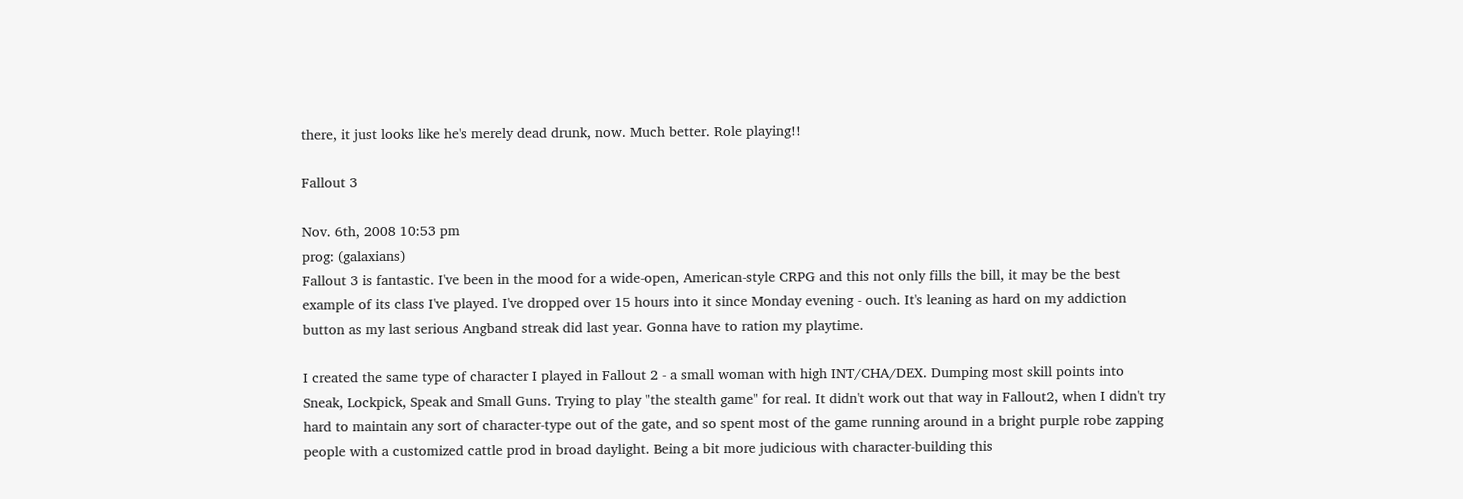there, it just looks like he's merely dead drunk, now. Much better. Role playing!!

Fallout 3

Nov. 6th, 2008 10:53 pm
prog: (galaxians)
Fallout 3 is fantastic. I've been in the mood for a wide-open, American-style CRPG and this not only fills the bill, it may be the best example of its class I've played. I've dropped over 15 hours into it since Monday evening - ouch. It's leaning as hard on my addiction button as my last serious Angband streak did last year. Gonna have to ration my playtime.

I created the same type of character I played in Fallout 2 - a small woman with high INT/CHA/DEX. Dumping most skill points into Sneak, Lockpick, Speak and Small Guns. Trying to play "the stealth game" for real. It didn't work out that way in Fallout2, when I didn't try hard to maintain any sort of character-type out of the gate, and so spent most of the game running around in a bright purple robe zapping people with a customized cattle prod in broad daylight. Being a bit more judicious with character-building this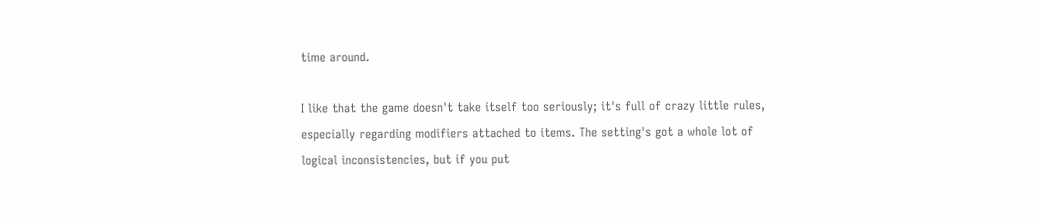time around.

I like that the game doesn't take itself too seriously; it's full of crazy little rules, especially regarding modifiers attached to items. The setting's got a whole lot of logical inconsistencies, but if you put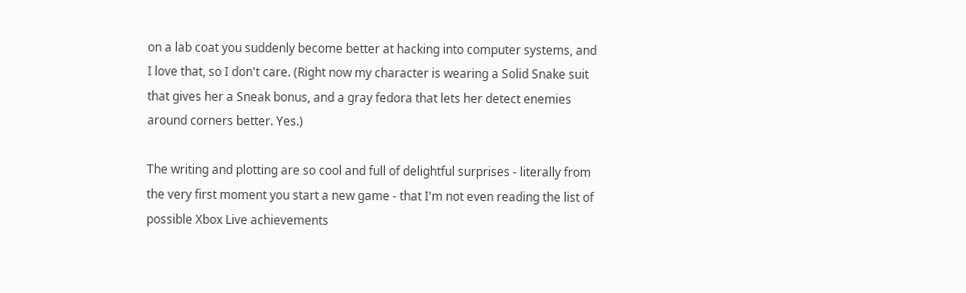on a lab coat you suddenly become better at hacking into computer systems, and I love that, so I don't care. (Right now my character is wearing a Solid Snake suit that gives her a Sneak bonus, and a gray fedora that lets her detect enemies around corners better. Yes.)

The writing and plotting are so cool and full of delightful surprises - literally from the very first moment you start a new game - that I'm not even reading the list of possible Xbox Live achievements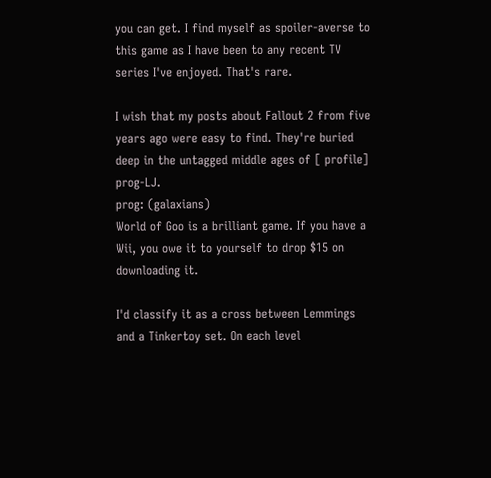you can get. I find myself as spoiler-averse to this game as I have been to any recent TV series I've enjoyed. That's rare.

I wish that my posts about Fallout 2 from five years ago were easy to find. They're buried deep in the untagged middle ages of [ profile] prog-LJ.
prog: (galaxians)
World of Goo is a brilliant game. If you have a Wii, you owe it to yourself to drop $15 on downloading it.

I'd classify it as a cross between Lemmings and a Tinkertoy set. On each level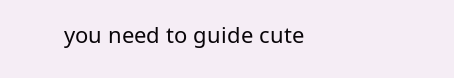you need to guide cute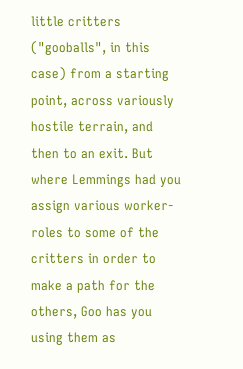little critters ("gooballs", in this case) from a starting point, across variously hostile terrain, and then to an exit. But where Lemmings had you assign various worker-roles to some of the critters in order to make a path for the others, Goo has you using them as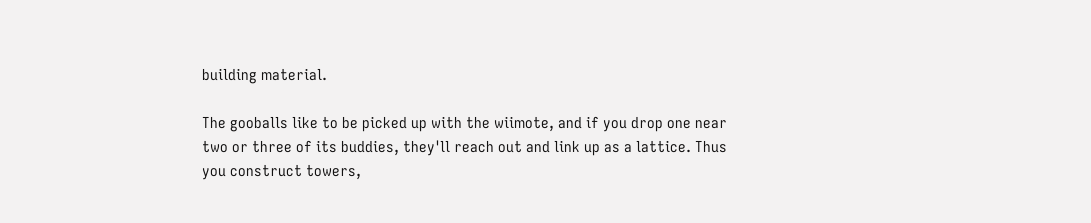building material.

The gooballs like to be picked up with the wiimote, and if you drop one near two or three of its buddies, they'll reach out and link up as a lattice. Thus you construct towers,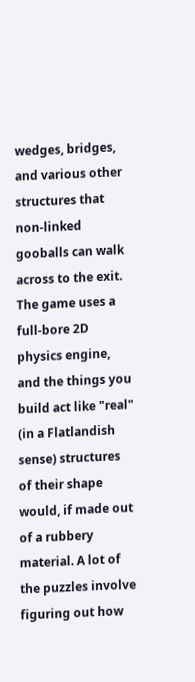wedges, bridges, and various other structures that non-linked gooballs can walk across to the exit. The game uses a full-bore 2D physics engine, and the things you build act like "real" (in a Flatlandish sense) structures of their shape would, if made out of a rubbery material. A lot of the puzzles involve figuring out how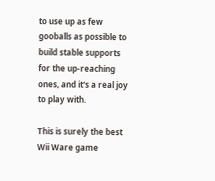to use up as few gooballs as possible to build stable supports for the up-reaching ones, and it's a real joy to play with.

This is surely the best Wii Ware game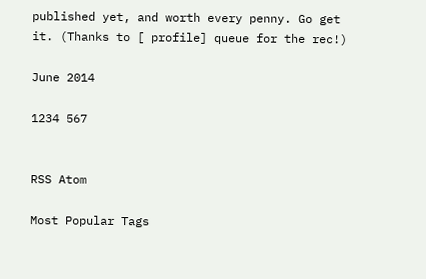published yet, and worth every penny. Go get it. (Thanks to [ profile] queue for the rec!)

June 2014

1234 567


RSS Atom

Most Popular Tags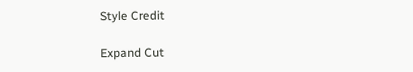Style Credit

Expand Cut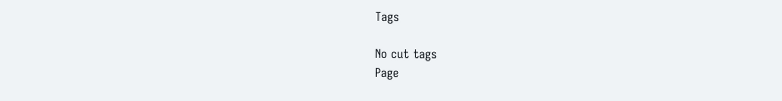Tags

No cut tags
Page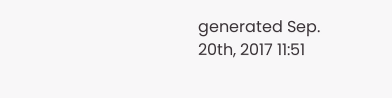generated Sep. 20th, 2017 11:51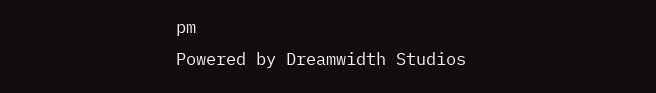pm
Powered by Dreamwidth Studios